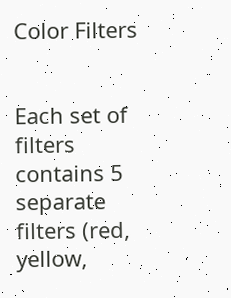Color Filters


Each set of filters contains 5 separate filters (red, yellow,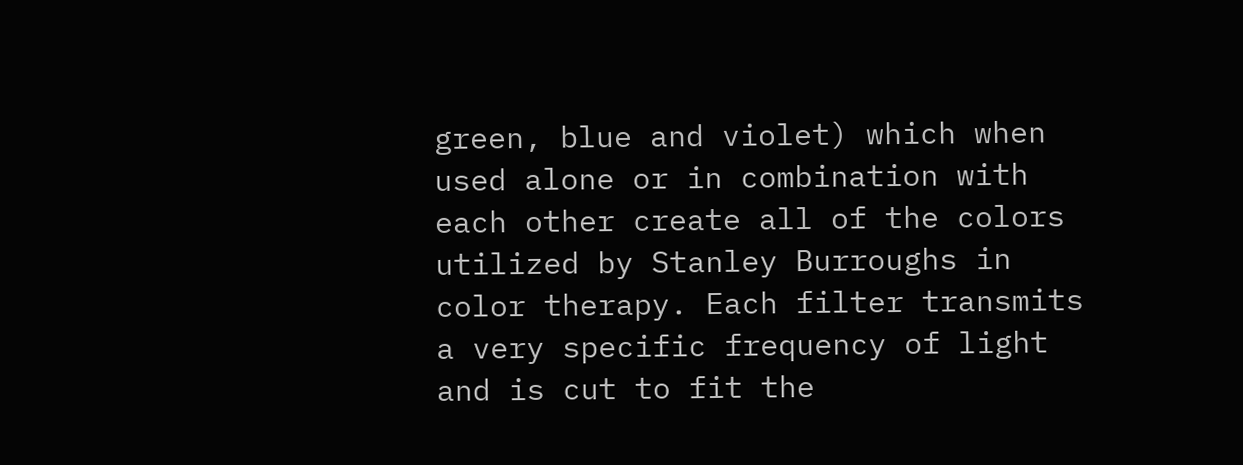green, blue and violet) which when used alone or in combination with each other create all of the colors utilized by Stanley Burroughs in color therapy. Each filter transmits a very specific frequency of light and is cut to fit the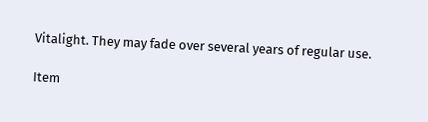Vitalight. They may fade over several years of regular use.

Item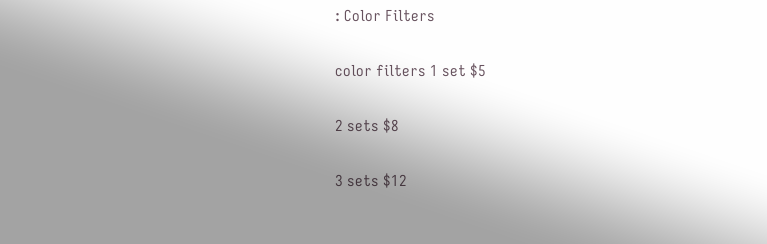: Color Filters

color filters 1 set $5

2 sets $8

3 sets $12